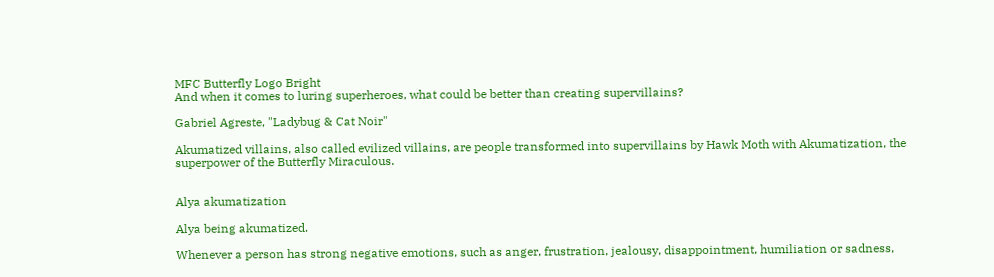MFC Butterfly Logo Bright
And when it comes to luring superheroes, what could be better than creating supervillains?

Gabriel Agreste, "Ladybug & Cat Noir"

Akumatized villains, also called evilized villains, are people transformed into supervillains by Hawk Moth with Akumatization, the superpower of the Butterfly Miraculous.


Alya akumatization

Alya being akumatized.

Whenever a person has strong negative emotions, such as anger, frustration, jealousy, disappointment, humiliation or sadness,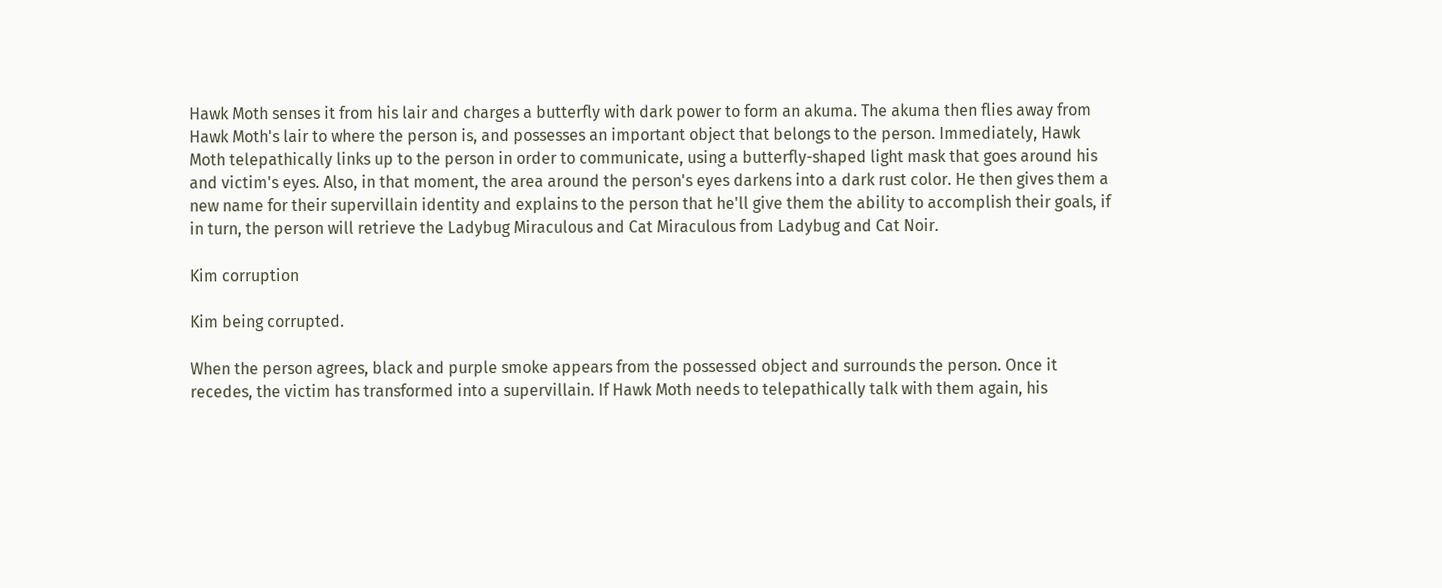Hawk Moth senses it from his lair and charges a butterfly with dark power to form an akuma. The akuma then flies away from Hawk Moth's lair to where the person is, and possesses an important object that belongs to the person. Immediately, Hawk Moth telepathically links up to the person in order to communicate, using a butterfly-shaped light mask that goes around his and victim's eyes. Also, in that moment, the area around the person's eyes darkens into a dark rust color. He then gives them a new name for their supervillain identity and explains to the person that he'll give them the ability to accomplish their goals, if in turn, the person will retrieve the Ladybug Miraculous and Cat Miraculous from Ladybug and Cat Noir.

Kim corruption

Kim being corrupted.

When the person agrees, black and purple smoke appears from the possessed object and surrounds the person. Once it recedes, the victim has transformed into a supervillain. If Hawk Moth needs to telepathically talk with them again, his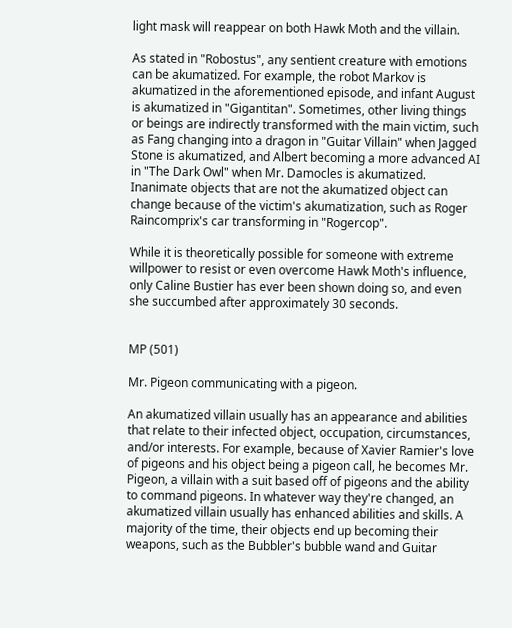light mask will reappear on both Hawk Moth and the villain.

As stated in "Robostus", any sentient creature with emotions can be akumatized. For example, the robot Markov is akumatized in the aforementioned episode, and infant August is akumatized in "Gigantitan". Sometimes, other living things or beings are indirectly transformed with the main victim, such as Fang changing into a dragon in "Guitar Villain" when Jagged Stone is akumatized, and Albert becoming a more advanced AI in "The Dark Owl" when Mr. Damocles is akumatized. Inanimate objects that are not the akumatized object can change because of the victim's akumatization, such as Roger Raincomprix's car transforming in "Rogercop".

While it is theoretically possible for someone with extreme willpower to resist or even overcome Hawk Moth's influence, only Caline Bustier has ever been shown doing so, and even she succumbed after approximately 30 seconds.


MP (501)

Mr. Pigeon communicating with a pigeon.

An akumatized villain usually has an appearance and abilities that relate to their infected object, occupation, circumstances, and/or interests. For example, because of Xavier Ramier's love of pigeons and his object being a pigeon call, he becomes Mr. Pigeon, a villain with a suit based off of pigeons and the ability to command pigeons. In whatever way they're changed, an akumatized villain usually has enhanced abilities and skills. A majority of the time, their objects end up becoming their weapons, such as the Bubbler's bubble wand and Guitar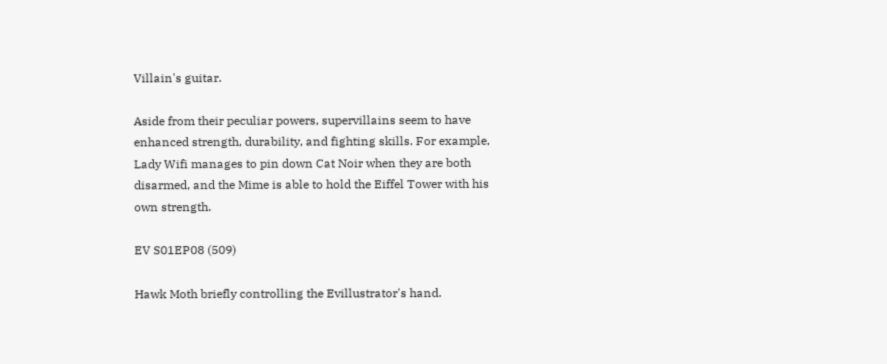Villain's guitar.

Aside from their peculiar powers, supervillains seem to have enhanced strength, durability, and fighting skills. For example, Lady Wifi manages to pin down Cat Noir when they are both disarmed, and the Mime is able to hold the Eiffel Tower with his own strength.

EV S01EP08 (509)

Hawk Moth briefly controlling the Evillustrator's hand.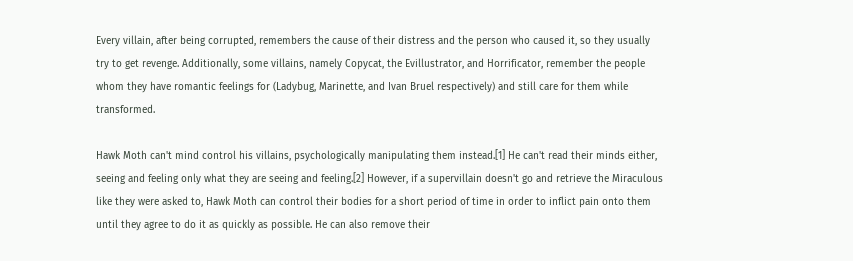Every villain, after being corrupted, remembers the cause of their distress and the person who caused it, so they usually try to get revenge. Additionally, some villains, namely Copycat, the Evillustrator, and Horrificator, remember the people whom they have romantic feelings for (Ladybug, Marinette, and Ivan Bruel respectively) and still care for them while transformed.

Hawk Moth can't mind control his villains, psychologically manipulating them instead.[1] He can't read their minds either, seeing and feeling only what they are seeing and feeling.[2] However, if a supervillain doesn't go and retrieve the Miraculous like they were asked to, Hawk Moth can control their bodies for a short period of time in order to inflict pain onto them until they agree to do it as quickly as possible. He can also remove their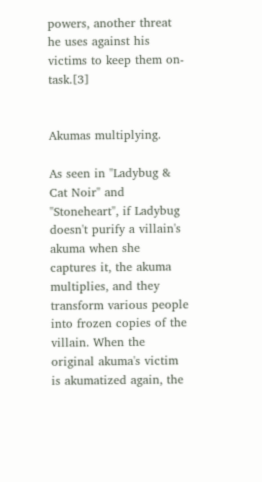powers, another threat he uses against his victims to keep them on-task.[3]


Akumas multiplying.

As seen in "Ladybug & Cat Noir" and "Stoneheart", if Ladybug doesn't purify a villain's akuma when she captures it, the akuma multiplies, and they transform various people into frozen copies of the villain. When the original akuma's victim is akumatized again, the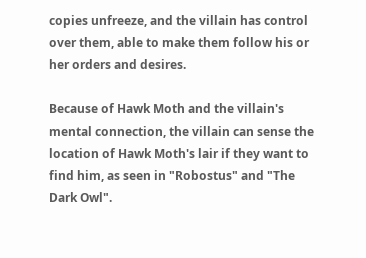copies unfreeze, and the villain has control over them, able to make them follow his or her orders and desires.

Because of Hawk Moth and the villain's mental connection, the villain can sense the location of Hawk Moth's lair if they want to find him, as seen in "Robostus" and "The Dark Owl".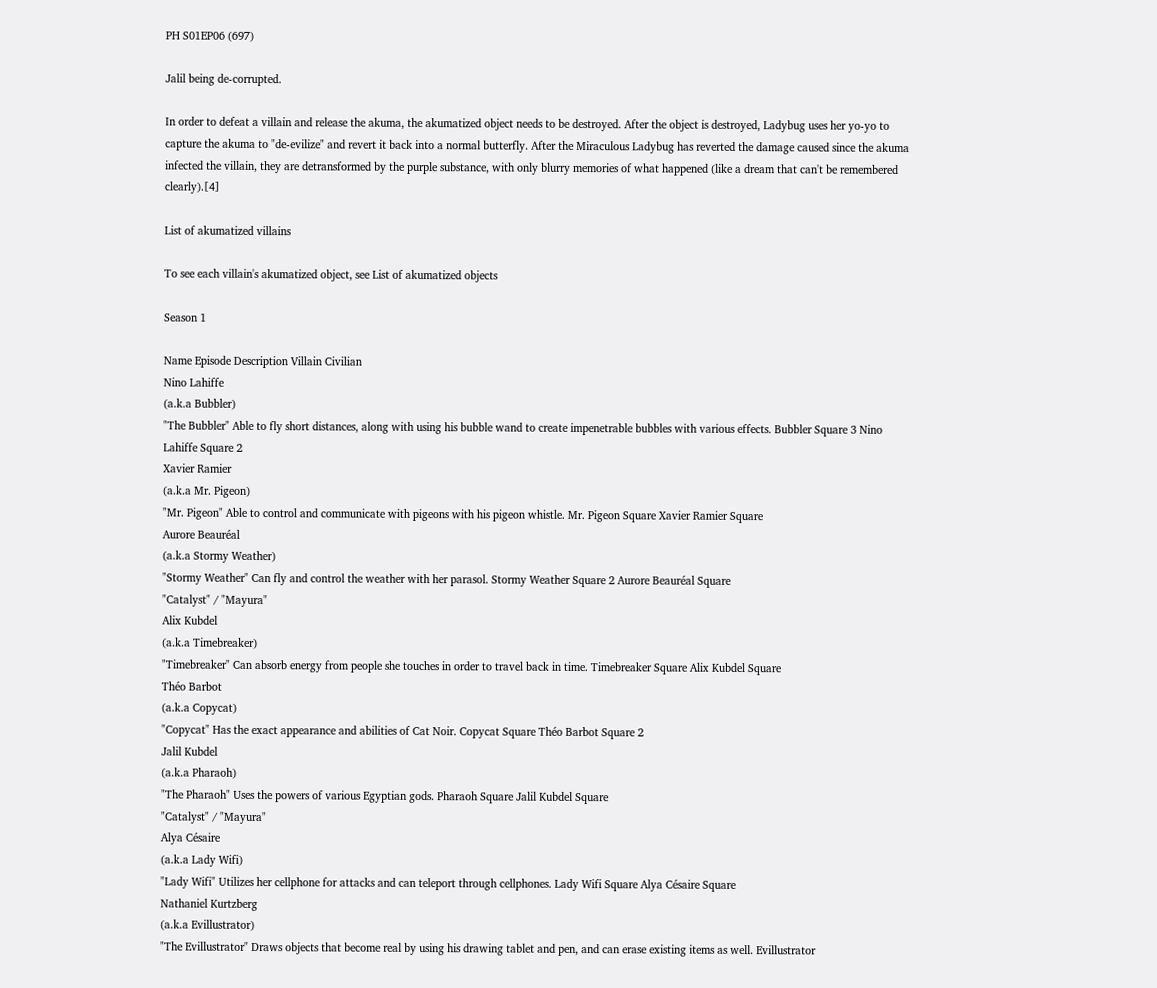PH S01EP06 (697)

Jalil being de-corrupted.

In order to defeat a villain and release the akuma, the akumatized object needs to be destroyed. After the object is destroyed, Ladybug uses her yo-yo to capture the akuma to "de-evilize" and revert it back into a normal butterfly. After the Miraculous Ladybug has reverted the damage caused since the akuma infected the villain, they are detransformed by the purple substance, with only blurry memories of what happened (like a dream that can't be remembered clearly).[4]

List of akumatized villains

To see each villain's akumatized object, see List of akumatized objects

Season 1

Name Episode Description Villain Civilian
Nino Lahiffe
(a.k.a Bubbler)
"The Bubbler" Able to fly short distances, along with using his bubble wand to create impenetrable bubbles with various effects. Bubbler Square 3 Nino Lahiffe Square 2
Xavier Ramier
(a.k.a Mr. Pigeon)
"Mr. Pigeon" Able to control and communicate with pigeons with his pigeon whistle. Mr. Pigeon Square Xavier Ramier Square
Aurore Beauréal
(a.k.a Stormy Weather)
"Stormy Weather" Can fly and control the weather with her parasol. Stormy Weather Square 2 Aurore Beauréal Square
"Catalyst" / "Mayura"
Alix Kubdel
(a.k.a Timebreaker)
"Timebreaker" Can absorb energy from people she touches in order to travel back in time. Timebreaker Square Alix Kubdel Square
Théo Barbot
(a.k.a Copycat)
"Copycat" Has the exact appearance and abilities of Cat Noir. Copycat Square Théo Barbot Square 2
Jalil Kubdel
(a.k.a Pharaoh)
"The Pharaoh" Uses the powers of various Egyptian gods. Pharaoh Square Jalil Kubdel Square
"Catalyst" / "Mayura"
Alya Césaire
(a.k.a Lady Wifi)
"Lady Wifi" Utilizes her cellphone for attacks and can teleport through cellphones. Lady Wifi Square Alya Césaire Square
Nathaniel Kurtzberg
(a.k.a Evillustrator)
"The Evillustrator" Draws objects that become real by using his drawing tablet and pen, and can erase existing items as well. Evillustrator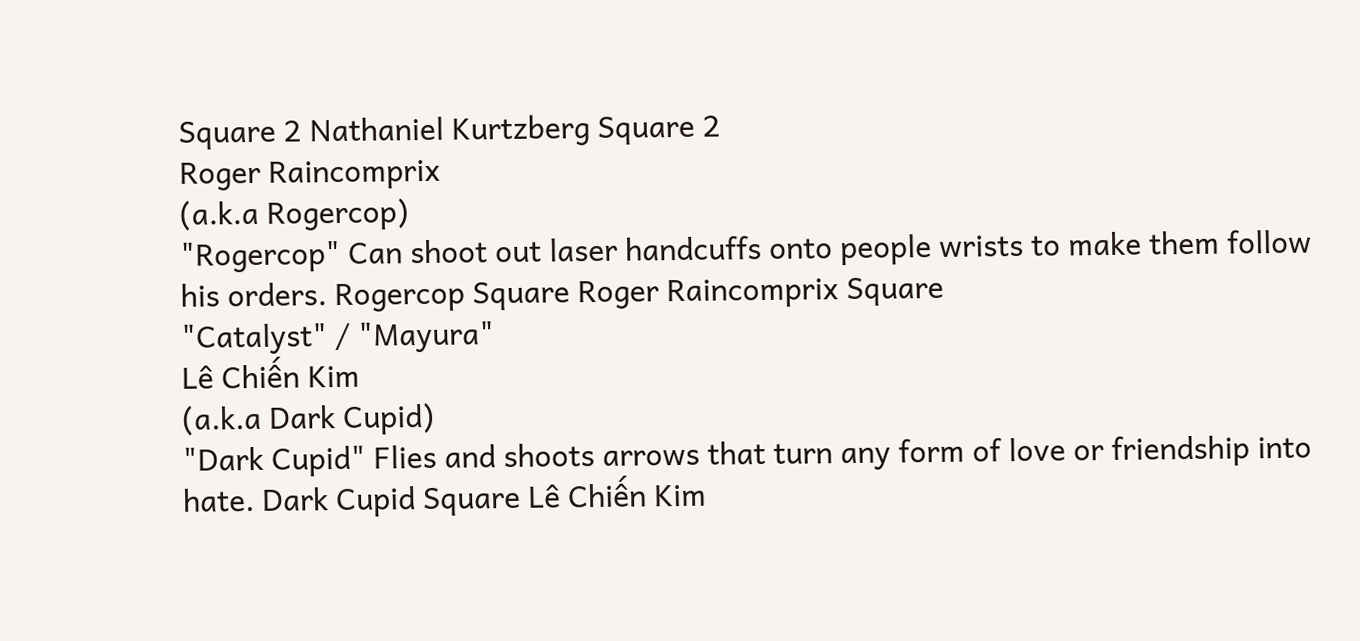Square 2 Nathaniel Kurtzberg Square 2
Roger Raincomprix
(a.k.a Rogercop)
"Rogercop" Can shoot out laser handcuffs onto people wrists to make them follow his orders. Rogercop Square Roger Raincomprix Square
"Catalyst" / "Mayura"
Lê Chiến Kim
(a.k.a Dark Cupid)
"Dark Cupid" Flies and shoots arrows that turn any form of love or friendship into hate. Dark Cupid Square Lê Chiến Kim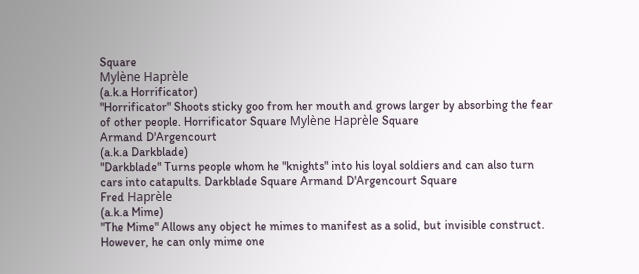Square
Mylène Haprèle
(a.k.a Horrificator)
"Horrificator" Shoots sticky goo from her mouth and grows larger by absorbing the fear of other people. Horrificator Square Mylène Haprèle Square
Armand D'Argencourt
(a.k.a Darkblade)
"Darkblade" Turns people whom he "knights" into his loyal soldiers and can also turn cars into catapults. Darkblade Square Armand D'Argencourt Square
Fred Haprèle
(a.k.a Mime)
"The Mime" Allows any object he mimes to manifest as a solid, but invisible construct. However, he can only mime one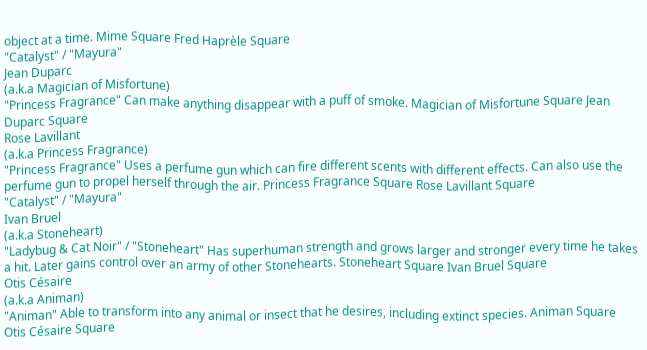object at a time. Mime Square Fred Haprèle Square
"Catalyst" / "Mayura"
Jean Duparc
(a.k.a Magician of Misfortune)
"Princess Fragrance" Can make anything disappear with a puff of smoke. Magician of Misfortune Square Jean Duparc Square
Rose Lavillant
(a.k.a Princess Fragrance)
"Princess Fragrance" Uses a perfume gun which can fire different scents with different effects. Can also use the perfume gun to propel herself through the air. Princess Fragrance Square Rose Lavillant Square
"Catalyst" / "Mayura"
Ivan Bruel
(a.k.a Stoneheart)
"Ladybug & Cat Noir" / "Stoneheart" Has superhuman strength and grows larger and stronger every time he takes a hit. Later gains control over an army of other Stonehearts. Stoneheart Square Ivan Bruel Square
Otis Césaire
(a.k.a Animan)
"Animan" Able to transform into any animal or insect that he desires, including extinct species. Animan Square Otis Césaire Square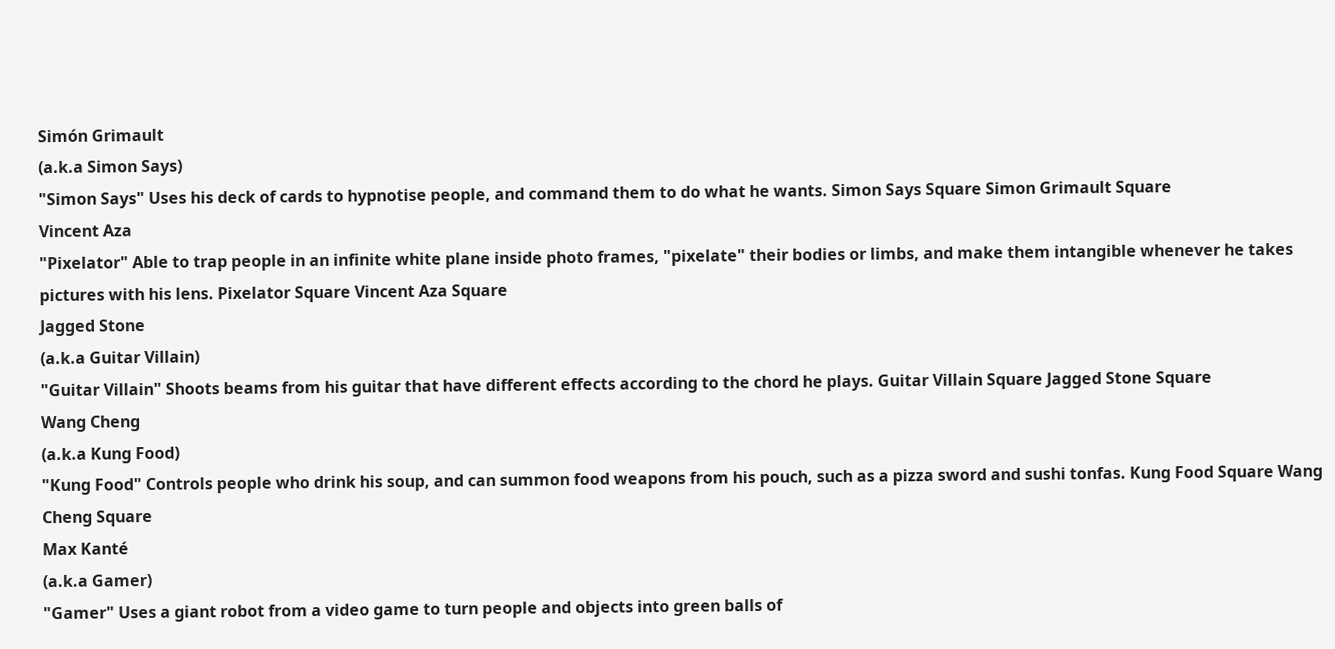Simón Grimault
(a.k.a Simon Says)
"Simon Says" Uses his deck of cards to hypnotise people, and command them to do what he wants. Simon Says Square Simon Grimault Square
Vincent Aza
"Pixelator" Able to trap people in an infinite white plane inside photo frames, "pixelate" their bodies or limbs, and make them intangible whenever he takes pictures with his lens. Pixelator Square Vincent Aza Square
Jagged Stone
(a.k.a Guitar Villain)
"Guitar Villain" Shoots beams from his guitar that have different effects according to the chord he plays. Guitar Villain Square Jagged Stone Square
Wang Cheng
(a.k.a Kung Food)
"Kung Food" Controls people who drink his soup, and can summon food weapons from his pouch, such as a pizza sword and sushi tonfas. Kung Food Square Wang Cheng Square
Max Kanté
(a.k.a Gamer)
"Gamer" Uses a giant robot from a video game to turn people and objects into green balls of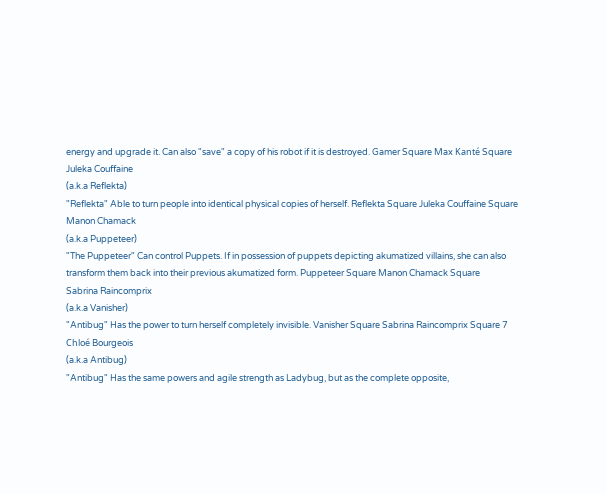energy and upgrade it. Can also "save" a copy of his robot if it is destroyed. Gamer Square Max Kanté Square
Juleka Couffaine
(a.k.a Reflekta)
"Reflekta" Able to turn people into identical physical copies of herself. Reflekta Square Juleka Couffaine Square
Manon Chamack
(a.k.a Puppeteer)
"The Puppeteer" Can control Puppets. If in possession of puppets depicting akumatized villains, she can also transform them back into their previous akumatized form. Puppeteer Square Manon Chamack Square
Sabrina Raincomprix
(a.k.a Vanisher)
"Antibug" Has the power to turn herself completely invisible. Vanisher Square Sabrina Raincomprix Square 7
Chloé Bourgeois
(a.k.a Antibug)
"Antibug" Has the same powers and agile strength as Ladybug, but as the complete opposite,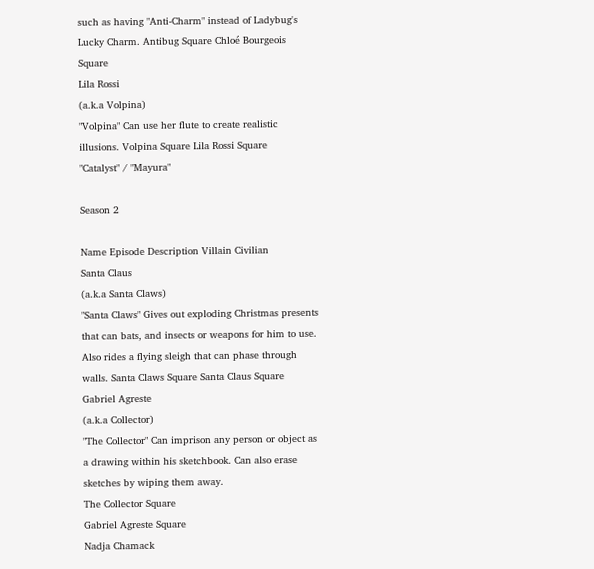such as having "Anti-Charm" instead of Ladybug's Lucky Charm. Antibug Square Chloé Bourgeois Square
Lila Rossi
(a.k.a Volpina)
"Volpina" Can use her flute to create realistic illusions. Volpina Square Lila Rossi Square
"Catalyst" / "Mayura"

Season 2

Name Episode Description Villain Civilian
Santa Claus
(a.k.a Santa Claws)
"Santa Claws" Gives out exploding Christmas presents that can bats, and insects or weapons for him to use. Also rides a flying sleigh that can phase through walls. Santa Claws Square Santa Claus Square
Gabriel Agreste
(a.k.a Collector)
"The Collector" Can imprison any person or object as a drawing within his sketchbook. Can also erase sketches by wiping them away.
The Collector Square
Gabriel Agreste Square
Nadja Chamack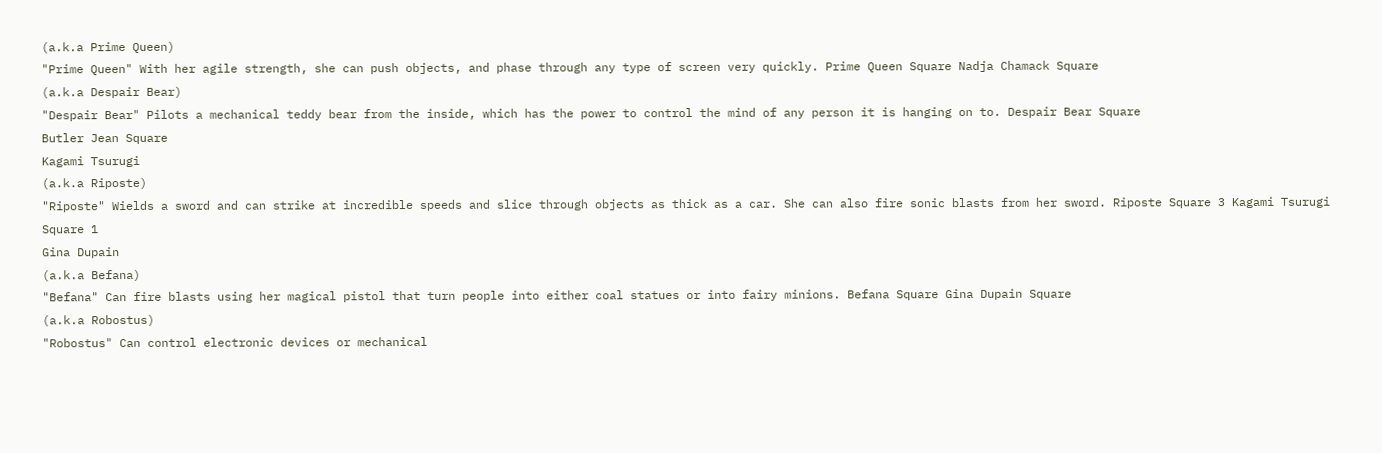(a.k.a Prime Queen)
"Prime Queen" With her agile strength, she can push objects, and phase through any type of screen very quickly. Prime Queen Square Nadja Chamack Square
(a.k.a Despair Bear)
"Despair Bear" Pilots a mechanical teddy bear from the inside, which has the power to control the mind of any person it is hanging on to. Despair Bear Square
Butler Jean Square
Kagami Tsurugi
(a.k.a Riposte)
"Riposte" Wields a sword and can strike at incredible speeds and slice through objects as thick as a car. She can also fire sonic blasts from her sword. Riposte Square 3 Kagami Tsurugi Square 1
Gina Dupain
(a.k.a Befana)
"Befana" Can fire blasts using her magical pistol that turn people into either coal statues or into fairy minions. Befana Square Gina Dupain Square
(a.k.a Robostus)
"Robostus" Can control electronic devices or mechanical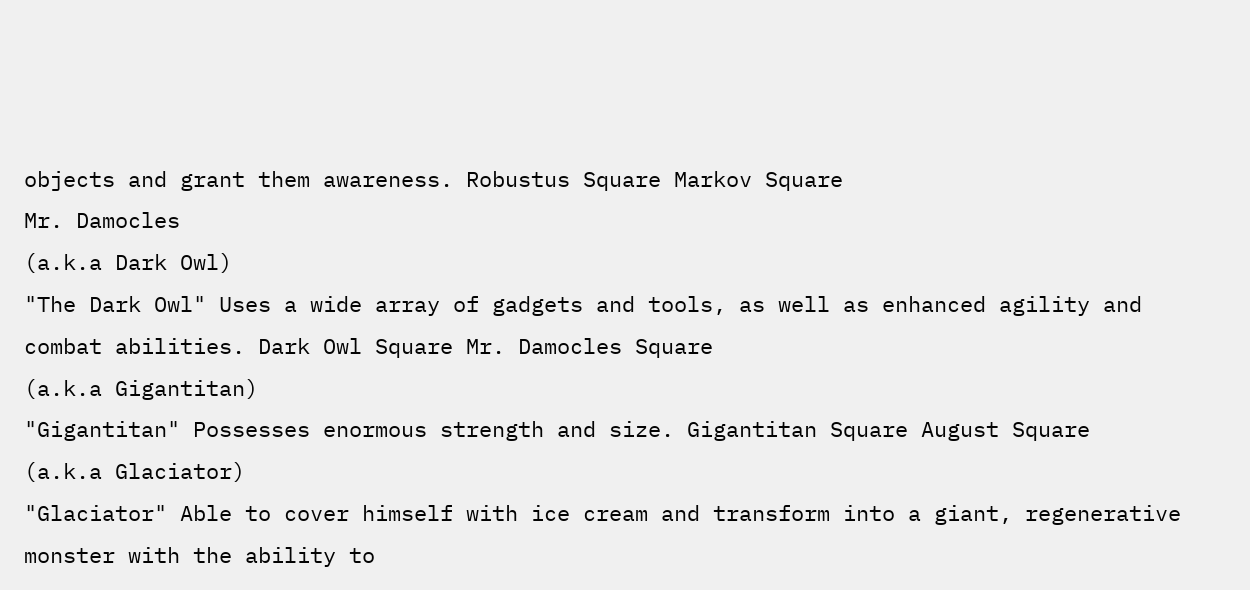objects and grant them awareness. Robustus Square Markov Square
Mr. Damocles
(a.k.a Dark Owl)
"The Dark Owl" Uses a wide array of gadgets and tools, as well as enhanced agility and combat abilities. Dark Owl Square Mr. Damocles Square
(a.k.a Gigantitan)
"Gigantitan" Possesses enormous strength and size. Gigantitan Square August Square
(a.k.a Glaciator)
"Glaciator" Able to cover himself with ice cream and transform into a giant, regenerative monster with the ability to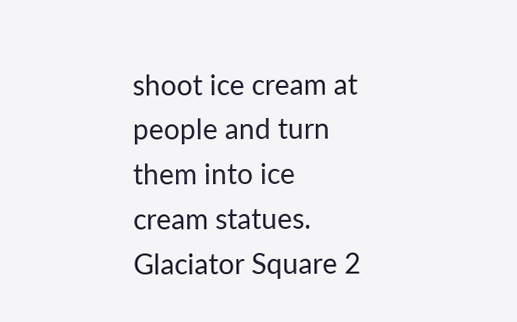shoot ice cream at people and turn them into ice cream statues. Glaciator Square 2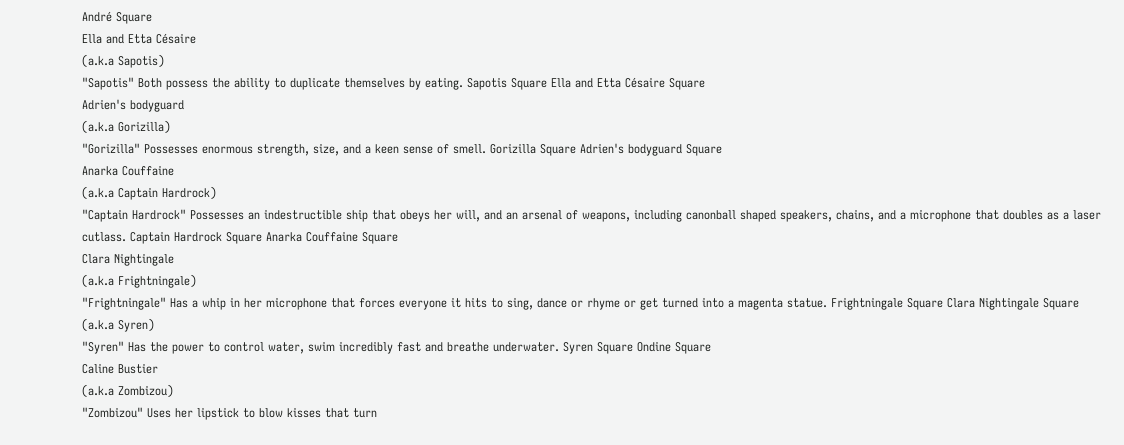André Square
Ella and Etta Césaire
(a.k.a Sapotis)
"Sapotis" Both possess the ability to duplicate themselves by eating. Sapotis Square Ella and Etta Césaire Square
Adrien's bodyguard
(a.k.a Gorizilla)
"Gorizilla" Possesses enormous strength, size, and a keen sense of smell. Gorizilla Square Adrien's bodyguard Square
Anarka Couffaine
(a.k.a Captain Hardrock)
"Captain Hardrock" Possesses an indestructible ship that obeys her will, and an arsenal of weapons, including canonball shaped speakers, chains, and a microphone that doubles as a laser cutlass. Captain Hardrock Square Anarka Couffaine Square
Clara Nightingale
(a.k.a Frightningale)
"Frightningale" Has a whip in her microphone that forces everyone it hits to sing, dance or rhyme or get turned into a magenta statue. Frightningale Square Clara Nightingale Square
(a.k.a Syren)
"Syren" Has the power to control water, swim incredibly fast and breathe underwater. Syren Square Ondine Square
Caline Bustier
(a.k.a Zombizou)
"Zombizou" Uses her lipstick to blow kisses that turn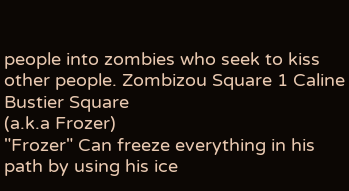people into zombies who seek to kiss other people. Zombizou Square 1 Caline Bustier Square
(a.k.a Frozer)
"Frozer" Can freeze everything in his path by using his ice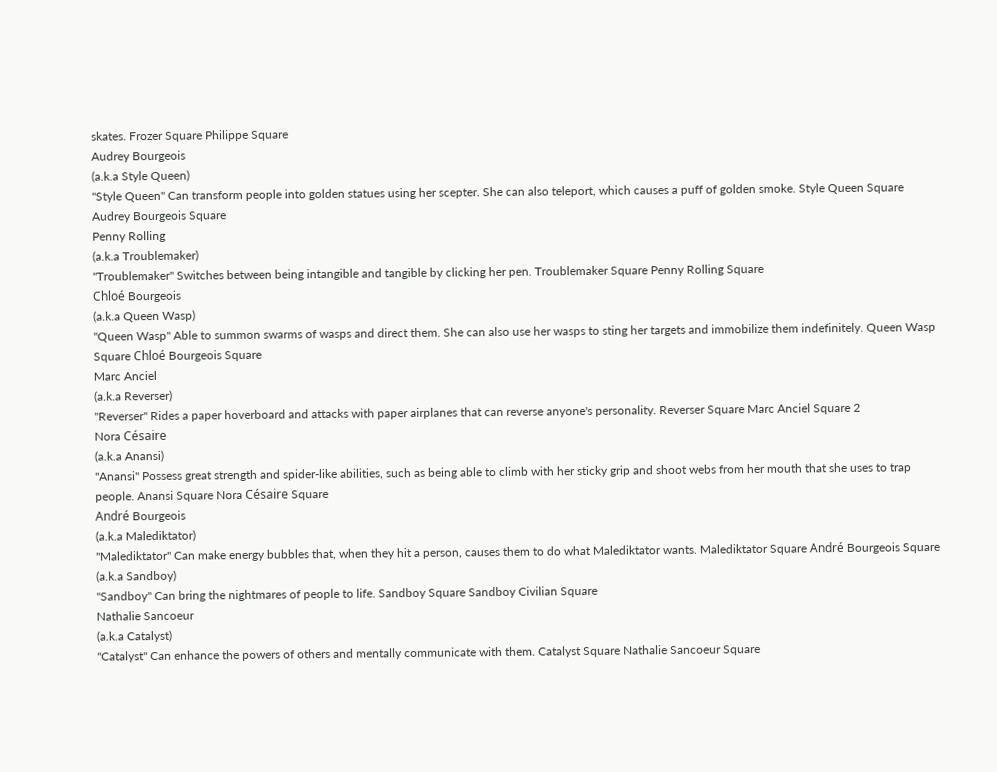skates. Frozer Square Philippe Square
Audrey Bourgeois
(a.k.a Style Queen)
"Style Queen" Can transform people into golden statues using her scepter. She can also teleport, which causes a puff of golden smoke. Style Queen Square Audrey Bourgeois Square
Penny Rolling
(a.k.a Troublemaker)
"Troublemaker" Switches between being intangible and tangible by clicking her pen. Troublemaker Square Penny Rolling Square
Chloé Bourgeois
(a.k.a Queen Wasp)
"Queen Wasp" Able to summon swarms of wasps and direct them. She can also use her wasps to sting her targets and immobilize them indefinitely. Queen Wasp Square Chloé Bourgeois Square
Marc Anciel
(a.k.a Reverser)
"Reverser" Rides a paper hoverboard and attacks with paper airplanes that can reverse anyone's personality. Reverser Square Marc Anciel Square 2
Nora Césaire
(a.k.a Anansi)
"Anansi" Possess great strength and spider-like abilities, such as being able to climb with her sticky grip and shoot webs from her mouth that she uses to trap people. Anansi Square Nora Césaire Square
André Bourgeois
(a.k.a Malediktator)
"Malediktator" Can make energy bubbles that, when they hit a person, causes them to do what Malediktator wants. Malediktator Square André Bourgeois Square
(a.k.a Sandboy)
"Sandboy" Can bring the nightmares of people to life. Sandboy Square Sandboy Civilian Square
Nathalie Sancoeur
(a.k.a Catalyst)
"Catalyst" Can enhance the powers of others and mentally communicate with them. Catalyst Square Nathalie Sancoeur Square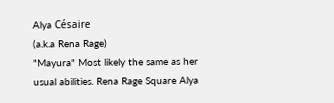Alya Césaire
(a.k.a Rena Rage)
"Mayura" Most likely the same as her usual abilities. Rena Rage Square Alya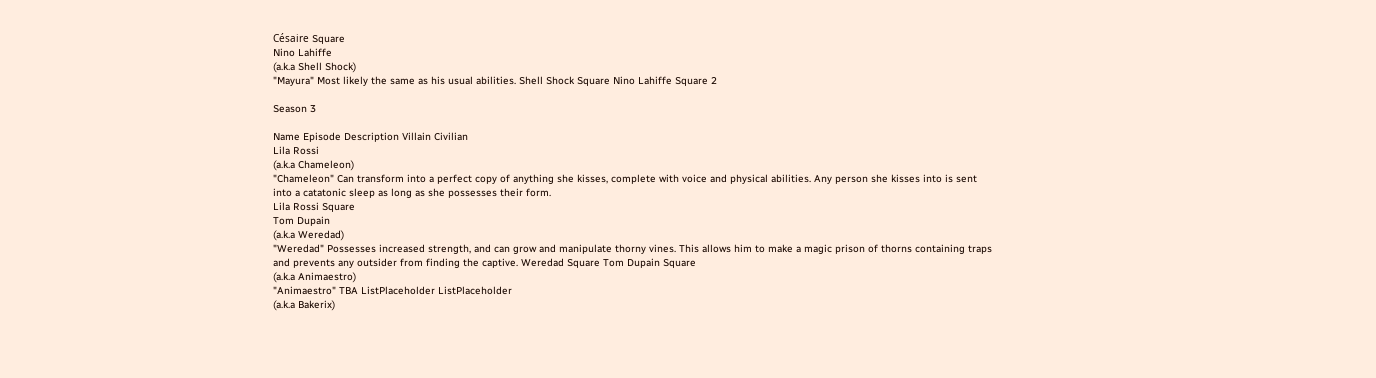Césaire Square
Nino Lahiffe
(a.k.a Shell Shock)
"Mayura" Most likely the same as his usual abilities. Shell Shock Square Nino Lahiffe Square 2

Season 3

Name Episode Description Villain Civilian
Lila Rossi
(a.k.a Chameleon)
"Chameleon" Can transform into a perfect copy of anything she kisses, complete with voice and physical abilities. Any person she kisses into is sent into a catatonic sleep as long as she possesses their form.
Lila Rossi Square
Tom Dupain
(a.k.a Weredad)
"Weredad" Possesses increased strength, and can grow and manipulate thorny vines. This allows him to make a magic prison of thorns containing traps and prevents any outsider from finding the captive. Weredad Square Tom Dupain Square
(a.k.a Animaestro)
"Animaestro" TBA ListPlaceholder ListPlaceholder
(a.k.a Bakerix)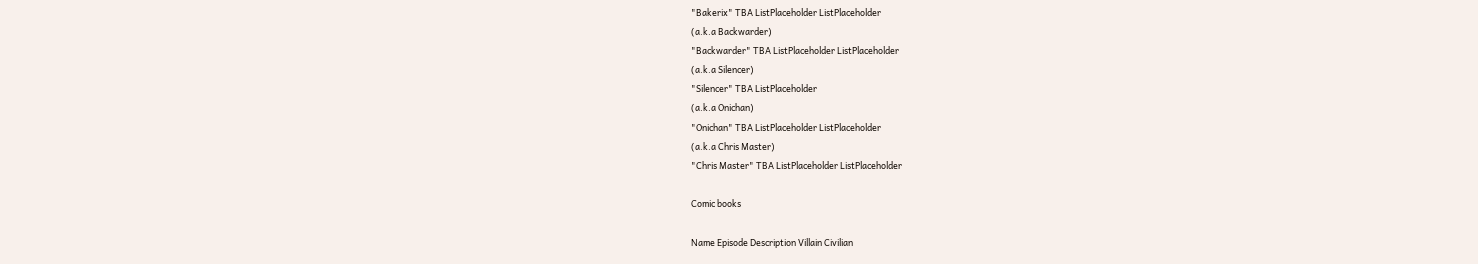"Bakerix" TBA ListPlaceholder ListPlaceholder
(a.k.a Backwarder)
"Backwarder" TBA ListPlaceholder ListPlaceholder
(a.k.a Silencer)
"Silencer" TBA ListPlaceholder
(a.k.a Onichan)
"Onichan" TBA ListPlaceholder ListPlaceholder
(a.k.a Chris Master)
"Chris Master" TBA ListPlaceholder ListPlaceholder

Comic books

Name Episode Description Villain Civilian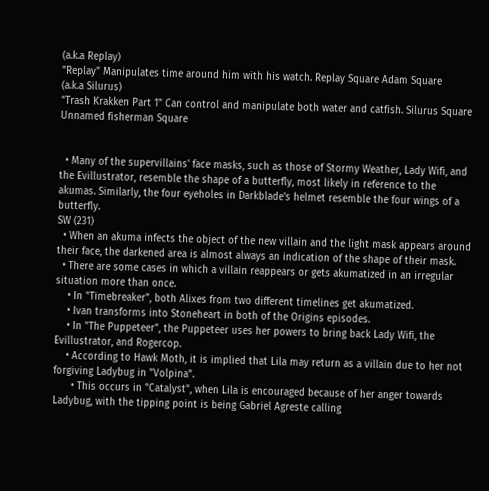(a.k.a Replay)
"Replay" Manipulates time around him with his watch. Replay Square Adam Square
(a.k.a Silurus)
"Trash Krakken Part 1" Can control and manipulate both water and catfish. Silurus Square Unnamed fisherman Square


  • Many of the supervillains' face masks, such as those of Stormy Weather, Lady Wifi, and the Evillustrator, resemble the shape of a butterfly, most likely in reference to the akumas. Similarly, the four eyeholes in Darkblade's helmet resemble the four wings of a butterfly.
SW (231)
  • When an akuma infects the object of the new villain and the light mask appears around their face, the darkened area is almost always an indication of the shape of their mask.
  • There are some cases in which a villain reappears or gets akumatized in an irregular situation more than once.
    • In "Timebreaker", both Alixes from two different timelines get akumatized.
    • Ivan transforms into Stoneheart in both of the Origins episodes.
    • In "The Puppeteer", the Puppeteer uses her powers to bring back Lady Wifi, the Evillustrator, and Rogercop.
    • According to Hawk Moth, it is implied that Lila may return as a villain due to her not forgiving Ladybug in "Volpina".
      • This occurs in "Catalyst", when Lila is encouraged because of her anger towards Ladybug, with the tipping point is being Gabriel Agreste calling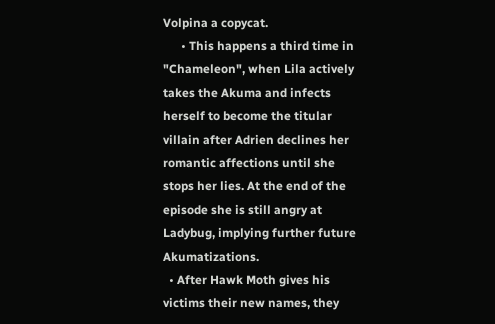Volpina a copycat.
      • This happens a third time in "Chameleon", when Lila actively takes the Akuma and infects herself to become the titular villain after Adrien declines her romantic affections until she stops her lies. At the end of the episode she is still angry at Ladybug, implying further future Akumatizations.
  • After Hawk Moth gives his victims their new names, they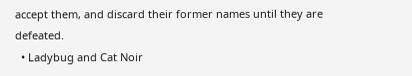accept them, and discard their former names until they are defeated.
  • Ladybug and Cat Noir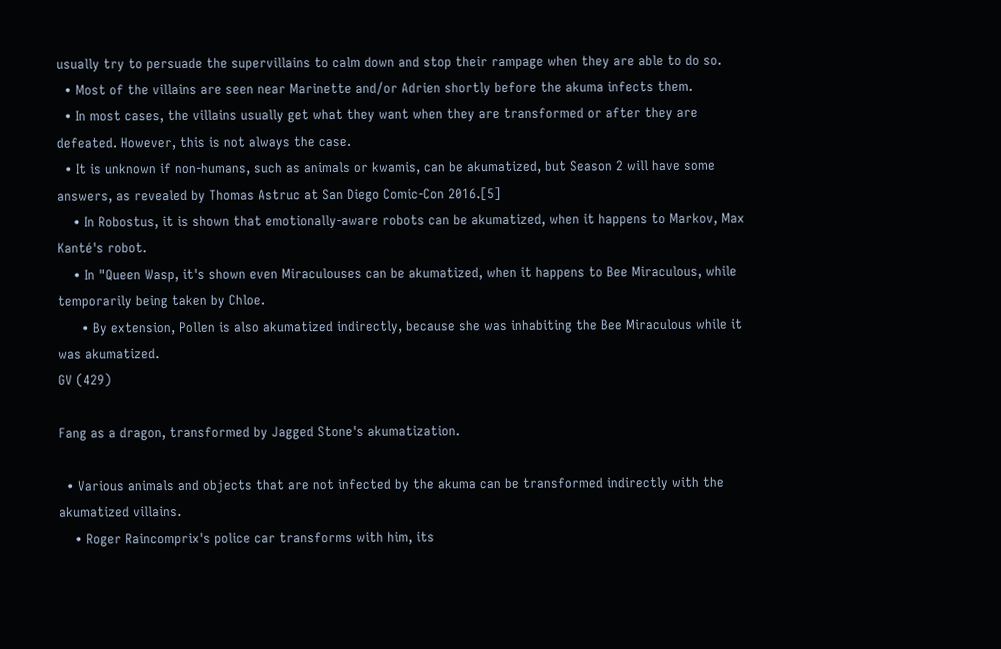usually try to persuade the supervillains to calm down and stop their rampage when they are able to do so.
  • Most of the villains are seen near Marinette and/or Adrien shortly before the akuma infects them.
  • In most cases, the villains usually get what they want when they are transformed or after they are defeated. However, this is not always the case.
  • It is unknown if non-humans, such as animals or kwamis, can be akumatized, but Season 2 will have some answers, as revealed by Thomas Astruc at San Diego Comic-Con 2016.[5]
    • In Robostus, it is shown that emotionally-aware robots can be akumatized, when it happens to Markov, Max Kanté's robot.
    • In "Queen Wasp, it's shown even Miraculouses can be akumatized, when it happens to Bee Miraculous, while temporarily being taken by Chloe.
      • By extension, Pollen is also akumatized indirectly, because she was inhabiting the Bee Miraculous while it was akumatized.
GV (429)

Fang as a dragon, transformed by Jagged Stone's akumatization.

  • Various animals and objects that are not infected by the akuma can be transformed indirectly with the akumatized villains.
    • Roger Raincomprix's police car transforms with him, its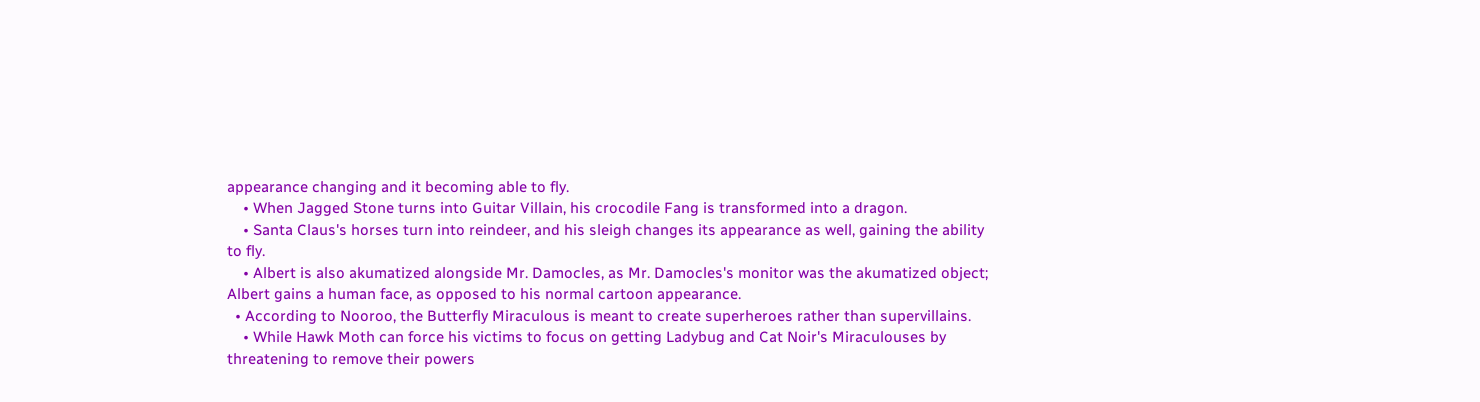appearance changing and it becoming able to fly.
    • When Jagged Stone turns into Guitar Villain, his crocodile Fang is transformed into a dragon.
    • Santa Claus's horses turn into reindeer, and his sleigh changes its appearance as well, gaining the ability to fly.
    • Albert is also akumatized alongside Mr. Damocles, as Mr. Damocles's monitor was the akumatized object; Albert gains a human face, as opposed to his normal cartoon appearance.
  • According to Nooroo, the Butterfly Miraculous is meant to create superheroes rather than supervillains.
    • While Hawk Moth can force his victims to focus on getting Ladybug and Cat Noir's Miraculouses by threatening to remove their powers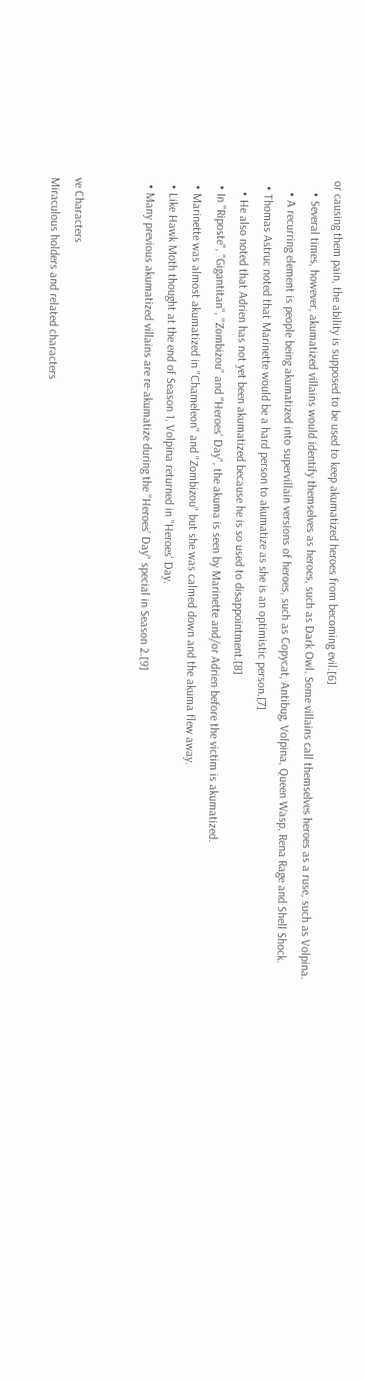or causing them pain, the ability is supposed to be used to keep akumatized heroes from becoming evil.[6]
    • Several times, however, akumatized villains would identify themselves as heroes, such as Dark Owl. Some villains call themselves heroes as a ruse, such as Volpina.
    • A recurring element is people being akumatized into supervillain versions of heroes, such as Copycat, Antibug, Volpina, Queen Wasp, Rena Rage and Shell Shock.
  • Thomas Astruc noted that Marinette would be a hard person to akumatize as she is an optimistic person.[7]
    • He also noted that Adrien has not yet been akumatized because he is so used to disappointment.[8]
  • In "Riposte", "Gigantitan", "Zombizou" and "Heroes' Day", the akuma is seen by Marinette and/or Adrien before the victim is akumatized.
  • Marinette was almost akumatized in "Chameleon" and "Zombizou" but she was calmed down and the akuma flew away.
  • Like Hawk Moth thought at the end of Season 1, Volpina returned in "Heroes' Day.
  • Many previous akumatized villains are re-akumatize during the "Heroes' Day" special in Season 2.[9]


ve Characters
Miraculous holders and related characters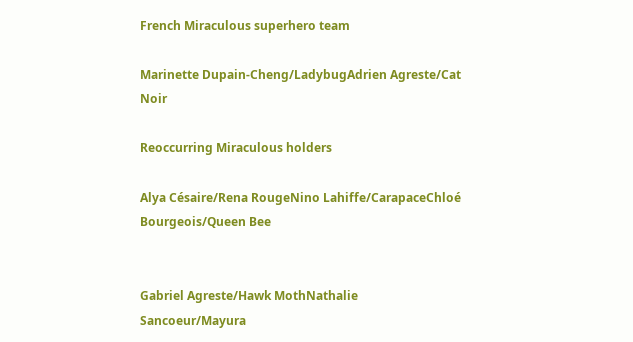French Miraculous superhero team

Marinette Dupain-Cheng/LadybugAdrien Agreste/Cat Noir

Reoccurring Miraculous holders

Alya Césaire/Rena RougeNino Lahiffe/CarapaceChloé Bourgeois/Queen Bee


Gabriel Agreste/Hawk MothNathalie Sancoeur/Mayura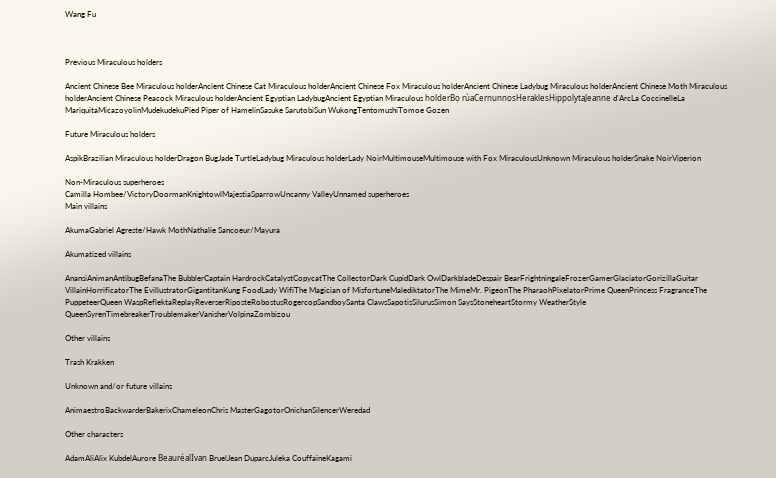Wang Fu



Previous Miraculous holders

Ancient Chinese Bee Miraculous holderAncient Chinese Cat Miraculous holderAncient Chinese Fox Miraculous holderAncient Chinese Ladybug Miraculous holderAncient Chinese Moth Miraculous holderAncient Chinese Peacock Miraculous holderAncient Egyptian LadybugAncient Egyptian Miraculous holderBọ rùaCernunnosHeraklesHippolytaJeanne d'ArcLa CoccinelleLa MariquitaMicazoyolinMudekudekuPied Piper of HamelinSasuke SarutobiSun WukongTentomushiTomoe Gozen

Future Miraculous holders

AspikBrazilian Miraculous holderDragon BugJade TurtleLadybug Miraculous holderLady NoirMultimouseMultimouse with Fox MiraculousUnknown Miraculous holderSnake NoirViperion

Non-Miraculous superheroes
Camilla Hombee/VictoryDoormanKnightowlMajestiaSparrowUncanny ValleyUnnamed superheroes
Main villains

AkumaGabriel Agreste/Hawk MothNathalie Sancoeur/Mayura

Akumatized villains

AnansiAnimanAntibugBefanaThe BubblerCaptain HardrockCatalystCopycatThe CollectorDark CupidDark OwlDarkbladeDespair BearFrightningaleFrozerGamerGlaciatorGorizillaGuitar VillainHorrificatorThe EvillustratorGigantitanKung FoodLady WifiThe Magician of MisfortuneMalediktatorThe MimeMr. PigeonThe PharaohPixelatorPrime QueenPrincess FragranceThe PuppeteerQueen WaspReflektaReplayReverserRiposteRobostusRogercopSandboySanta ClawsSapotisSilurusSimon SaysStoneheartStormy WeatherStyle QueenSyrenTimebreakerTroublemakerVanisherVolpinaZombizou

Other villains

Trash Krakken

Unknown and/or future villains

AnimaestroBackwarderBakerixChameleonChris MasterGagotorOnichanSilencerWeredad

Other characters

AdamAliAlix KubdelAurore BeauréalIvan BruelJean DuparcJuleka CouffaineKagami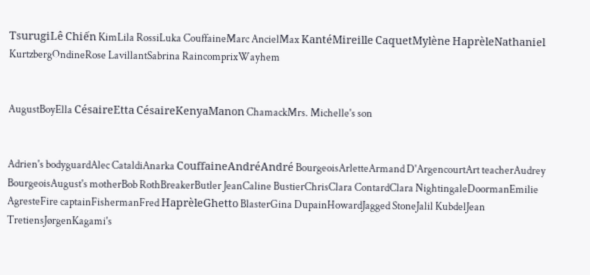TsurugiLê Chiến KimLila RossiLuka CouffaineMarc AncielMax KantéMireille CaquetMylène HaprèleNathaniel KurtzbergOndineRose LavillantSabrina RaincomprixWayhem


AugustBoyElla CésaireEtta CésaireKenyaManon ChamackMrs. Michelle's son


Adrien's bodyguardAlec CataldiAnarka CouffaineAndréAndré BourgeoisArletteArmand D'ArgencourtArt teacherAudrey BourgeoisAugust's motherBob RothBreakerButler JeanCaline BustierChrisClara ContardClara NightingaleDoormanEmilie AgresteFire captainFishermanFred HaprèleGhetto BlasterGina DupainHowardJagged StoneJalil KubdelJean TretiensJørgenKagami's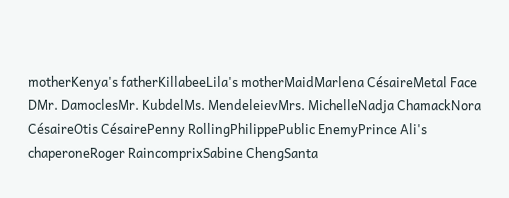motherKenya's fatherKillabeeLila's motherMaidMarlena CésaireMetal Face DMr. DamoclesMr. KubdelMs. MendeleievMrs. MichelleNadja ChamackNora CésaireOtis CésairePenny RollingPhilippePublic EnemyPrince Ali's chaperoneRoger RaincomprixSabine ChengSanta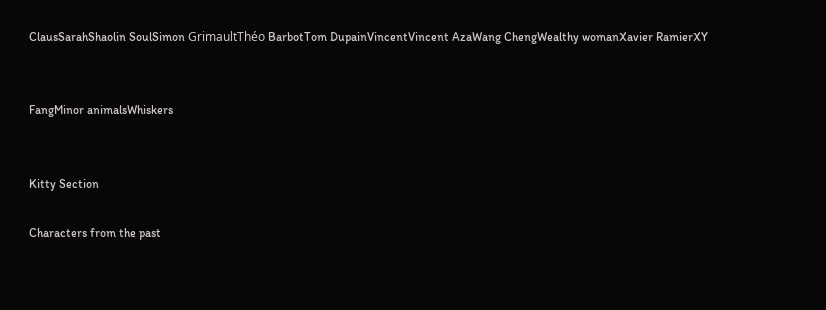ClausSarahShaolin SoulSimon GrimaultThéo BarbotTom DupainVincentVincent AzaWang ChengWealthy womanXavier RamierXY


FangMinor animalsWhiskers


Kitty Section

Characters from the past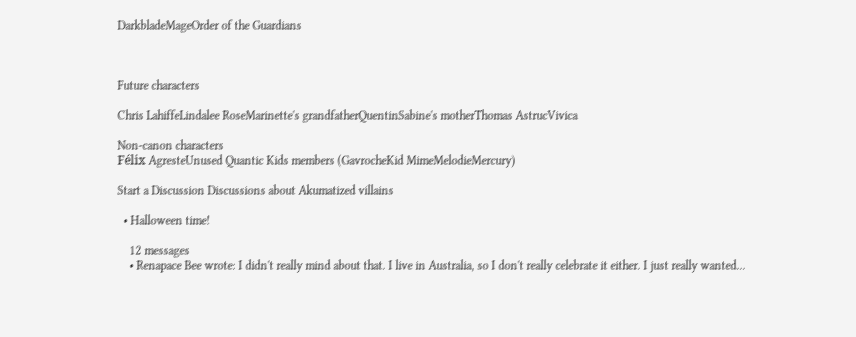DarkbladeMageOrder of the Guardians



Future characters

Chris LahiffeLindalee RoseMarinette's grandfatherQuentinSabine's motherThomas AstrucVivica

Non-canon characters
Félix AgresteUnused Quantic Kids members (GavrocheKid MimeMelodieMercury)

Start a Discussion Discussions about Akumatized villains

  • Halloween time!

    12 messages
    • Renapace Bee wrote: I didn't really mind about that. I live in Australia, so I don't really celebrate it either. I just really wanted...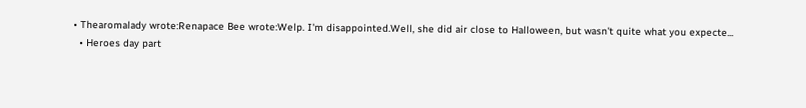• Thearomalady wrote:Renapace Bee wrote:Welp. I'm disappointed.Well, she did air close to Halloween, but wasn't quite what you expecte...
  • Heroes day part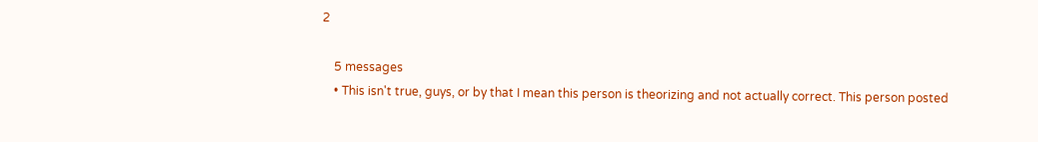2

    5 messages
    • This isn't true, guys, or by that I mean this person is theorizing and not actually correct. This person posted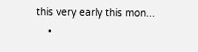this very early this mon...
    •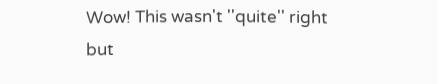Wow! This wasn't ''quite'' right but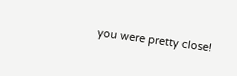you were pretty close!